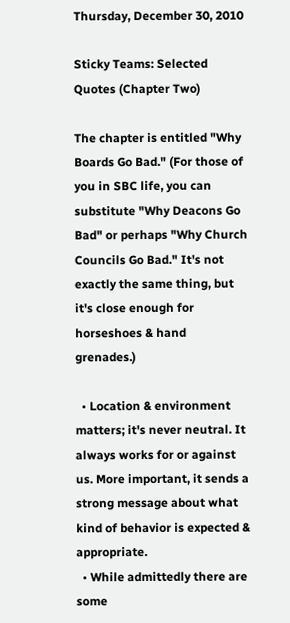Thursday, December 30, 2010

Sticky Teams: Selected Quotes (Chapter Two)

The chapter is entitled "Why Boards Go Bad." (For those of you in SBC life, you can substitute "Why Deacons Go Bad" or perhaps "Why Church Councils Go Bad." It's not exactly the same thing, but it's close enough for horseshoes & hand grenades.)

  • Location & environment matters; it's never neutral. It always works for or against us. More important, it sends a strong message about what kind of behavior is expected & appropriate.
  • While admittedly there are some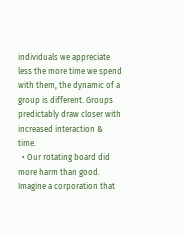individuals we appreciate less the more time we spend with them, the dynamic of a group is different. Groups predictably draw closer with increased interaction & time.
  • Our rotating board did more harm than good. Imagine a corporation that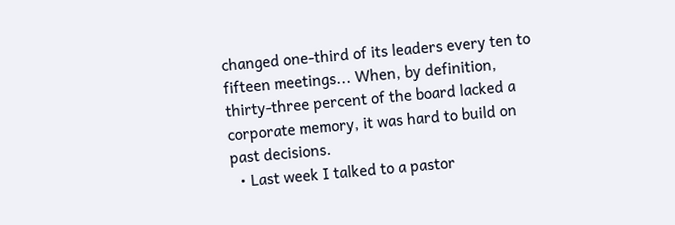changed one-third of its leaders every ten to fifteen meetings... When, by definition, thirty-three percent of the board lacked a corporate memory, it was hard to build on past decisions.
  • Last week I talked to a pastor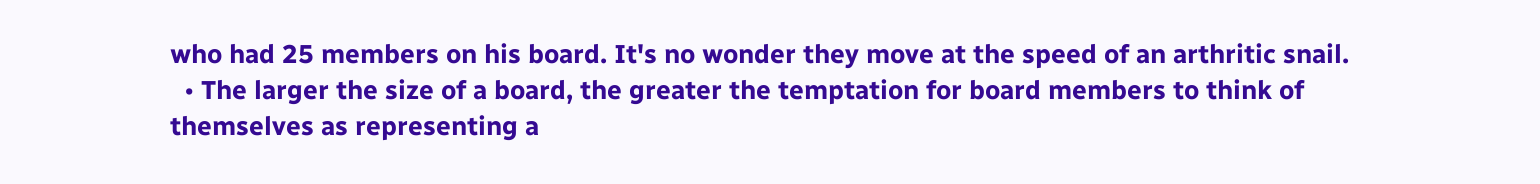who had 25 members on his board. It's no wonder they move at the speed of an arthritic snail.
  • The larger the size of a board, the greater the temptation for board members to think of themselves as representing a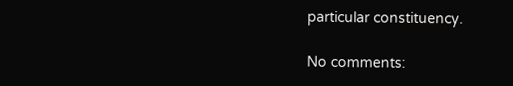particular constituency.

No comments: